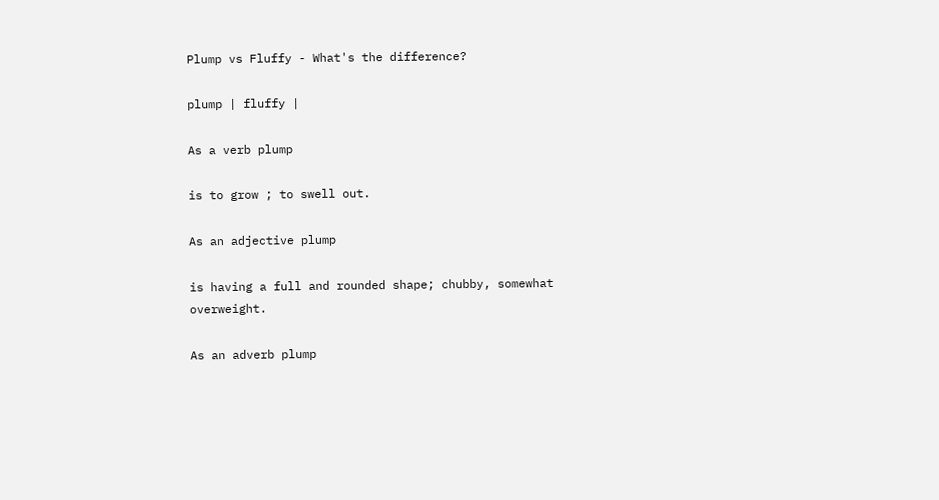Plump vs Fluffy - What's the difference?

plump | fluffy |

As a verb plump

is to grow ; to swell out.

As an adjective plump

is having a full and rounded shape; chubby, somewhat overweight.

As an adverb plump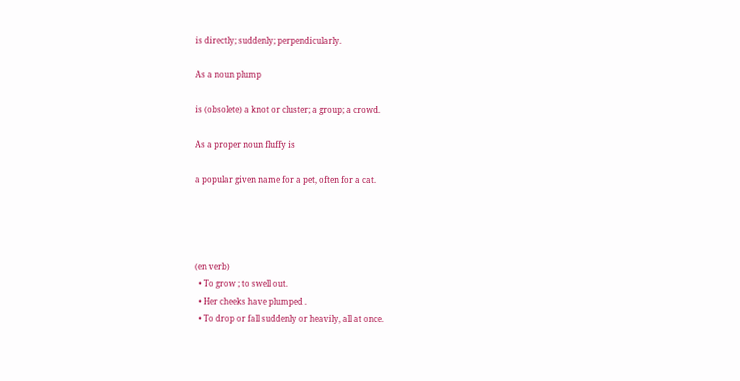is directly; suddenly; perpendicularly.

As a noun plump

is (obsolete) a knot or cluster; a group; a crowd.

As a proper noun fluffy is

a popular given name for a pet, often for a cat.




(en verb)
  • To grow ; to swell out.
  • Her cheeks have plumped .
  • To drop or fall suddenly or heavily, all at once.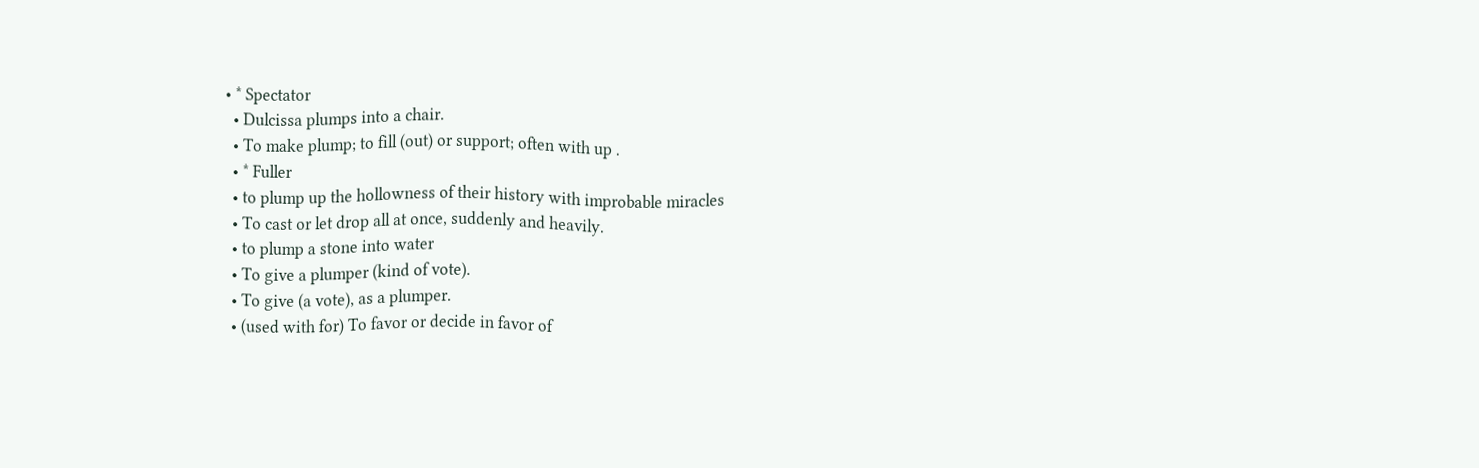• * Spectator
  • Dulcissa plumps into a chair.
  • To make plump; to fill (out) or support; often with up .
  • * Fuller
  • to plump up the hollowness of their history with improbable miracles
  • To cast or let drop all at once, suddenly and heavily.
  • to plump a stone into water
  • To give a plumper (kind of vote).
  • To give (a vote), as a plumper.
  • (used with for) To favor or decide in favor of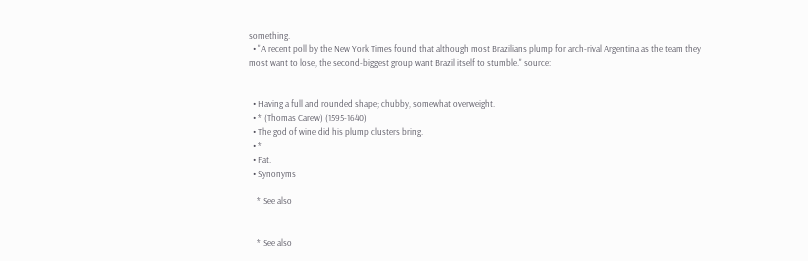something.
  • "A recent poll by the New York Times found that although most Brazilians plump for arch-rival Argentina as the team they most want to lose, the second-biggest group want Brazil itself to stumble." source:


  • Having a full and rounded shape; chubby, somewhat overweight.
  • * (Thomas Carew) (1595-1640)
  • The god of wine did his plump clusters bring.
  • *
  • Fat.
  • Synonyms

    * See also


    * See also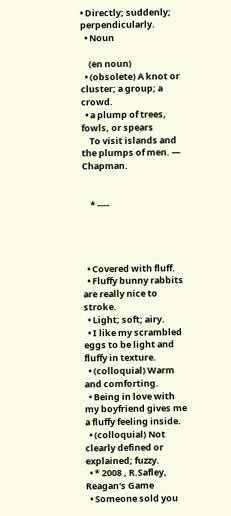• Directly; suddenly; perpendicularly.
  • Noun

    (en noun)
  • (obsolete) A knot or cluster; a group; a crowd.
  • a plump of trees, fowls, or spears
    To visit islands and the plumps of men. — Chapman.


    * ----




  • Covered with fluff.
  • Fluffy bunny rabbits are really nice to stroke.
  • Light; soft; airy.
  • I like my scrambled eggs to be light and fluffy in texture.
  • (colloquial) Warm and comforting.
  • Being in love with my boyfriend gives me a fluffy feeling inside.
  • (colloquial) Not clearly defined or explained; fuzzy.
  • * 2008 , R.Safley, Reagan's Game
  • Someone sold you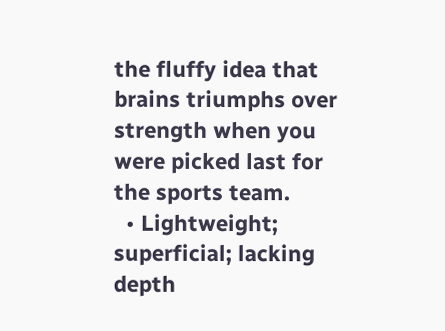the fluffy idea that brains triumphs over strength when you were picked last for the sports team.
  • Lightweight; superficial; lacking depth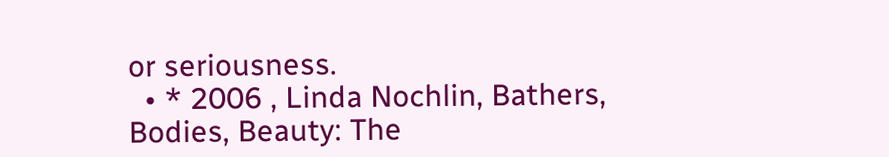or seriousness.
  • * 2006 , Linda Nochlin, Bathers, Bodies, Beauty: The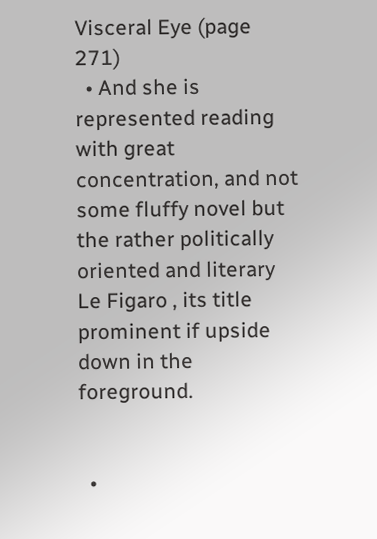Visceral Eye (page 271)
  • And she is represented reading with great concentration, and not some fluffy novel but the rather politically oriented and literary Le Figaro , its title prominent if upside down in the foreground.


  •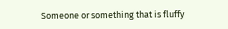Someone or something that is fluffy